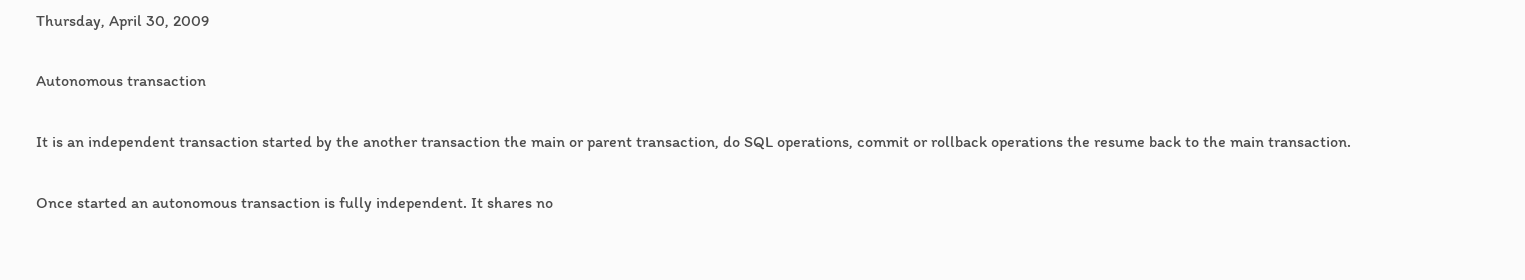Thursday, April 30, 2009

Autonomous transaction

It is an independent transaction started by the another transaction the main or parent transaction, do SQL operations, commit or rollback operations the resume back to the main transaction.

Once started an autonomous transaction is fully independent. It shares no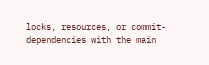locks, resources, or commit-dependencies with the main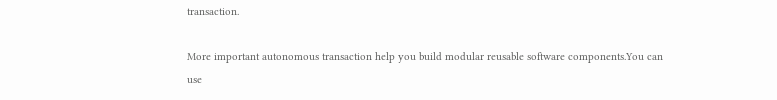transaction.

More important autonomous transaction help you build modular reusable software components.You can use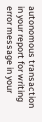autonomous transaction in your report for writing error message in your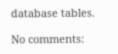database tables.

No comments: